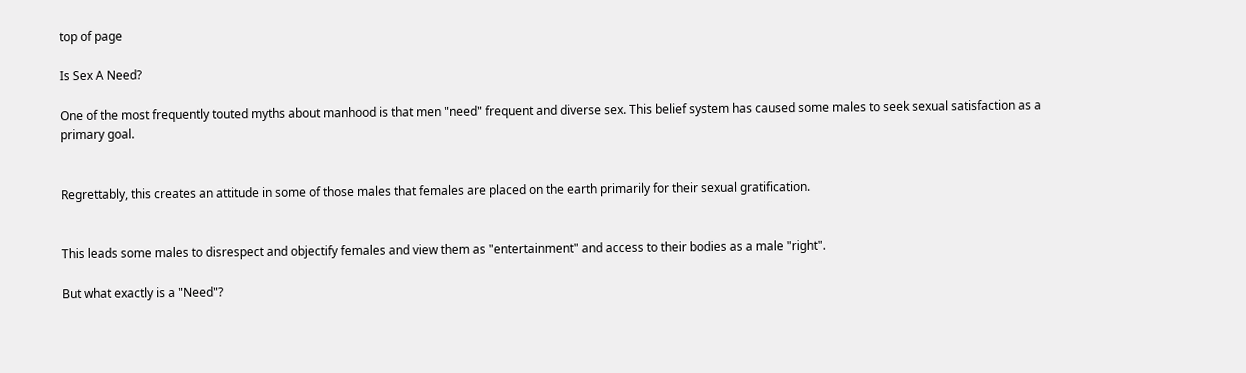top of page

Is Sex A Need?

One of the most frequently touted myths about manhood is that men "need" frequent and diverse sex. This belief system has caused some males to seek sexual satisfaction as a primary goal.


Regrettably, this creates an attitude in some of those males that females are placed on the earth primarily for their sexual gratification.


This leads some males to disrespect and objectify females and view them as "entertainment" and access to their bodies as a male "right".

But what exactly is a "Need"?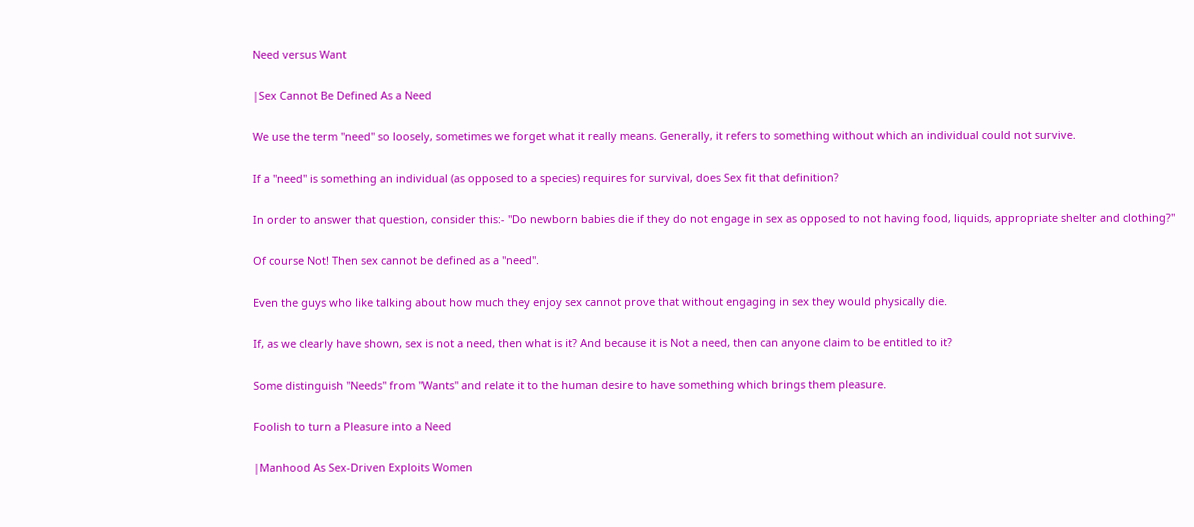Need versus Want

|Sex Cannot Be Defined As a Need

We use the term "need" so loosely, sometimes we forget what it really means. Generally, it refers to something without which an individual could not survive.

If a "need" is something an individual (as opposed to a species) requires for survival, does Sex fit that definition?

In order to answer that question, consider this:- "Do newborn babies die if they do not engage in sex as opposed to not having food, liquids, appropriate shelter and clothing?"

Of course Not! Then sex cannot be defined as a "need".

Even the guys who like talking about how much they enjoy sex cannot prove that without engaging in sex they would physically die.

If, as we clearly have shown, sex is not a need, then what is it? And because it is Not a need, then can anyone claim to be entitled to it?

Some distinguish "Needs" from "Wants" and relate it to the human desire to have something which brings them pleasure.

Foolish to turn a Pleasure into a Need

|Manhood As Sex-Driven Exploits Women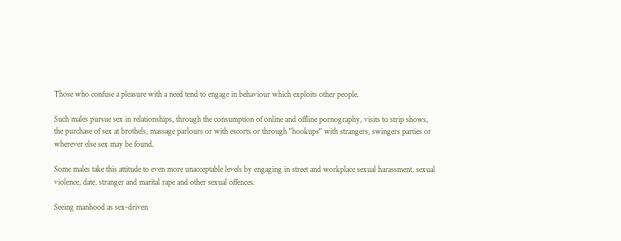Those who confuse a pleasure with a need tend to engage in behaviour which exploits other people.

Such males pursue sex in relationships, through the consumption of online and offline pornography, visits to strip shows, the purchase of sex at brothels, massage parlours or with escorts or through "hookups" with strangers, swingers parties or wherever else sex may be found.

Some males take this attitude to even more unacceptable levels by engaging in street and workplace sexual harassment, sexual violence, date, stranger and marital rape and other sexual offences.

Seeing manhood as sex-driven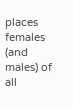places females (and males) of all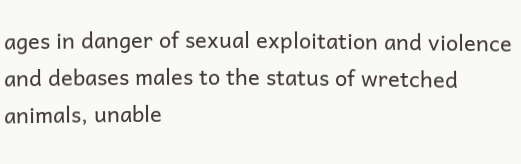ages in danger of sexual exploitation and violence and debases males to the status of wretched animals, unable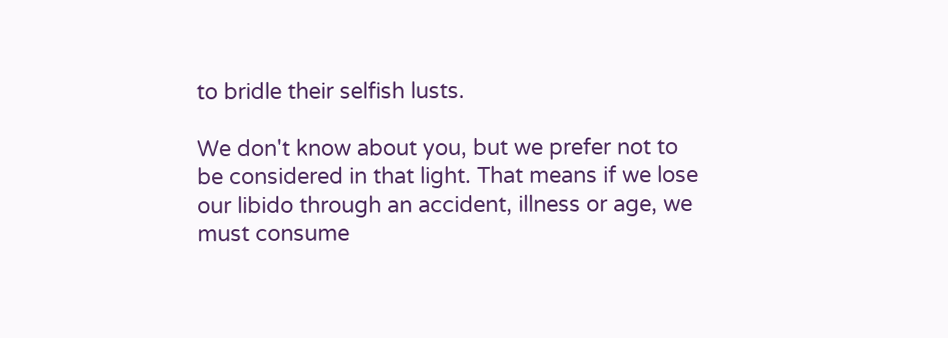to bridle their selfish lusts.

We don't know about you, but we prefer not to be considered in that light. That means if we lose our libido through an accident, illness or age, we must consume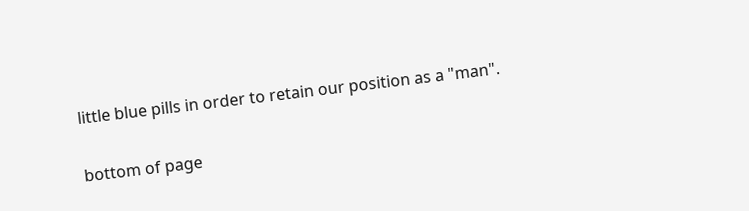little blue pills in order to retain our position as a "man".

bottom of page